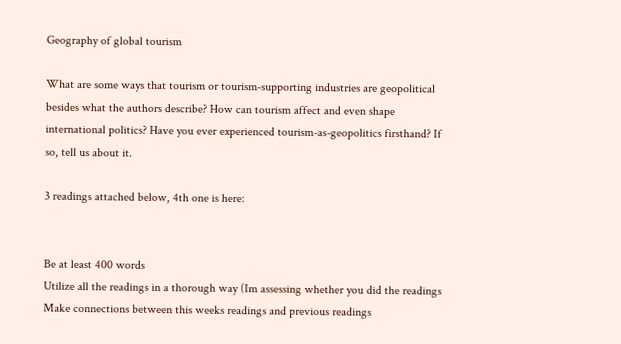Geography of global tourism

What are some ways that tourism or tourism-supporting industries are geopolitical besides what the authors describe? How can tourism affect and even shape international politics? Have you ever experienced tourism-as-geopolitics firsthand? If so, tell us about it.

3 readings attached below, 4th one is here:


Be at least 400 words
Utilize all the readings in a thorough way (Im assessing whether you did the readings
Make connections between this weeks readings and previous readings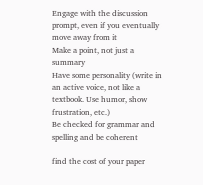Engage with the discussion prompt, even if you eventually move away from it
Make a point, not just a summary
Have some personality (write in an active voice, not like a textbook. Use humor, show frustration, etc.)
Be checked for grammar and spelling and be coherent

find the cost of your paper